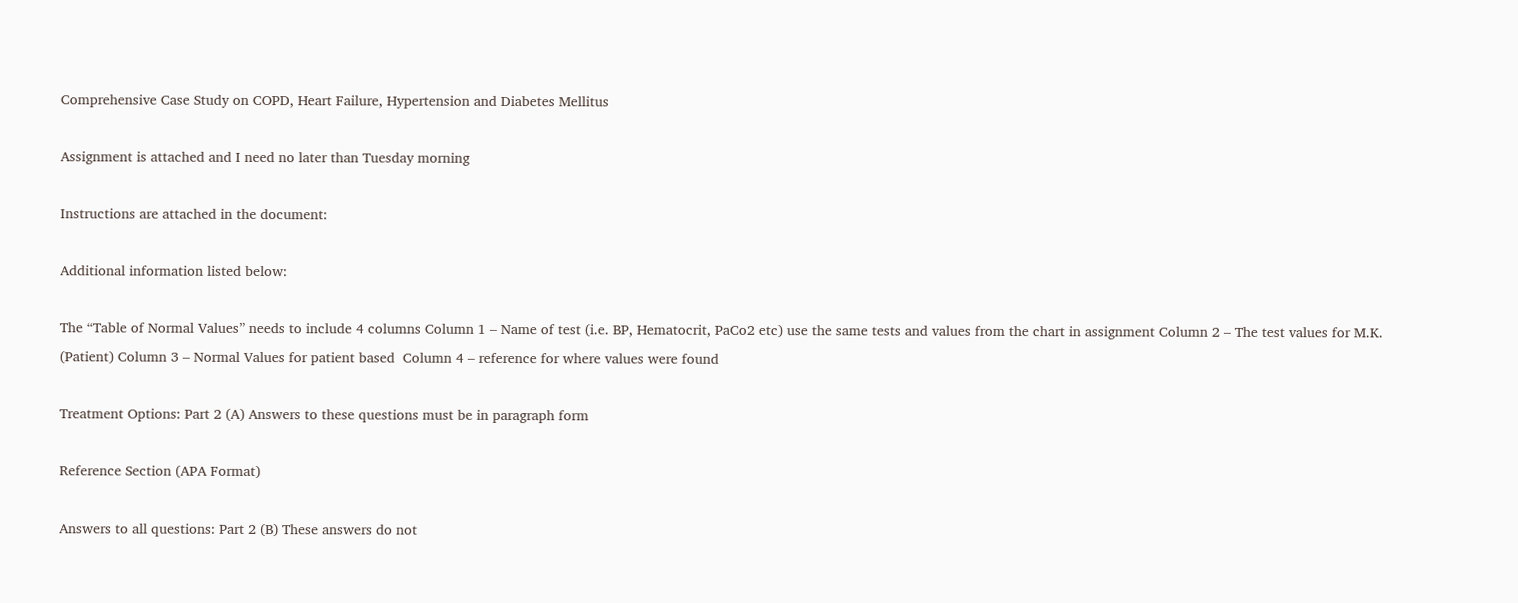Comprehensive Case Study on COPD, Heart Failure, Hypertension and Diabetes Mellitus

Assignment is attached and I need no later than Tuesday morning

Instructions are attached in the document:

Additional information listed below:

The “Table of Normal Values” needs to include 4 columns Column 1 – Name of test (i.e. BP, Hematocrit, PaCo2 etc) use the same tests and values from the chart in assignment Column 2 – The test values for M.K. (Patient) Column 3 – Normal Values for patient based  Column 4 – reference for where values were found

Treatment Options: Part 2 (A) Answers to these questions must be in paragraph form

Reference Section (APA Format)

Answers to all questions: Part 2 (B) These answers do not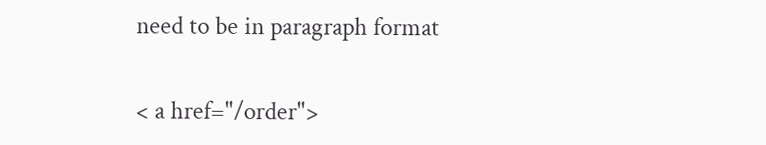need to be in paragraph format

< a href="/order">